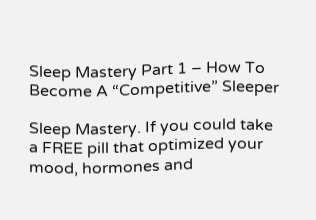Sleep Mastery Part 1 – How To Become A “Competitive” Sleeper

Sleep Mastery. If you could take a FREE pill that optimized your mood, hormones and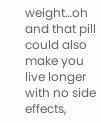weight…oh and that pill could also make you live longer with no side effects,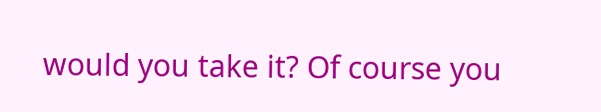would you take it? Of course you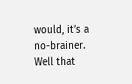would, it’s a no-brainer. Well that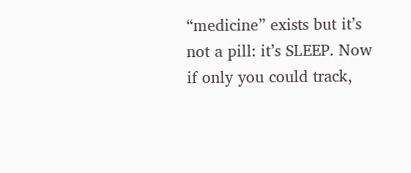“medicine” exists but it’s not a pill: it’s SLEEP. Now if only you could track,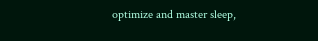optimize and master sleep,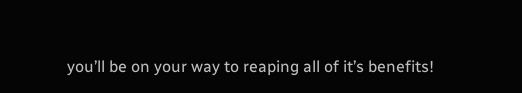you’ll be on your way to reaping all of it’s benefits!